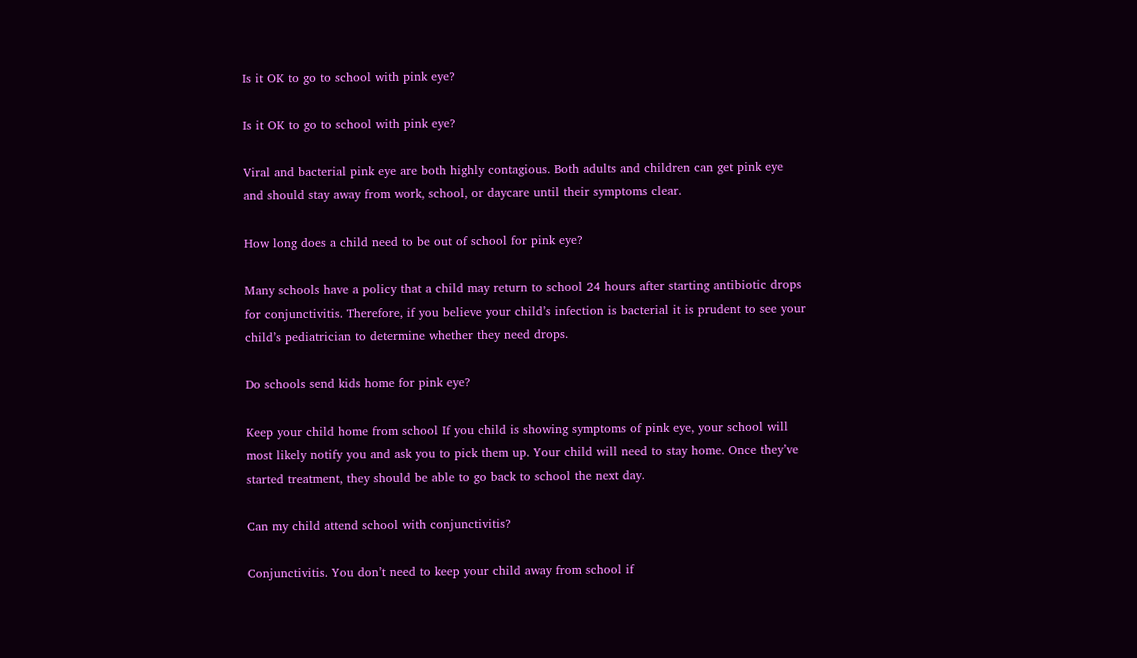Is it OK to go to school with pink eye?

Is it OK to go to school with pink eye?

Viral and bacterial pink eye are both highly contagious. Both adults and children can get pink eye and should stay away from work, school, or daycare until their symptoms clear.

How long does a child need to be out of school for pink eye?

Many schools have a policy that a child may return to school 24 hours after starting antibiotic drops for conjunctivitis. Therefore, if you believe your child’s infection is bacterial it is prudent to see your child’s pediatrician to determine whether they need drops.

Do schools send kids home for pink eye?

Keep your child home from school If you child is showing symptoms of pink eye, your school will most likely notify you and ask you to pick them up. Your child will need to stay home. Once they’ve started treatment, they should be able to go back to school the next day.

Can my child attend school with conjunctivitis?

Conjunctivitis. You don’t need to keep your child away from school if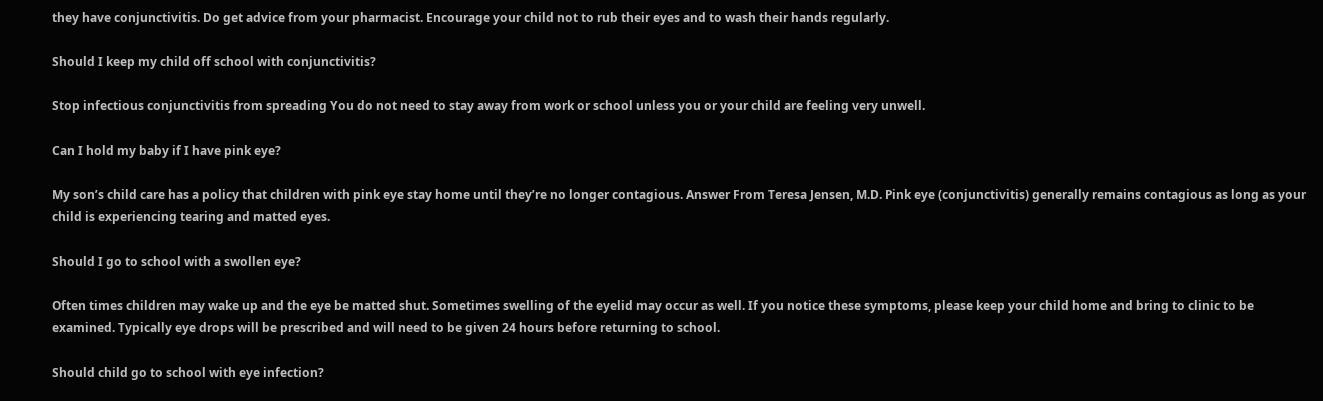they have conjunctivitis. Do get advice from your pharmacist. Encourage your child not to rub their eyes and to wash their hands regularly.

Should I keep my child off school with conjunctivitis?

Stop infectious conjunctivitis from spreading You do not need to stay away from work or school unless you or your child are feeling very unwell.

Can I hold my baby if I have pink eye?

My son’s child care has a policy that children with pink eye stay home until they’re no longer contagious. Answer From Teresa Jensen, M.D. Pink eye (conjunctivitis) generally remains contagious as long as your child is experiencing tearing and matted eyes.

Should I go to school with a swollen eye?

Often times children may wake up and the eye be matted shut. Sometimes swelling of the eyelid may occur as well. If you notice these symptoms, please keep your child home and bring to clinic to be examined. Typically eye drops will be prescribed and will need to be given 24 hours before returning to school.

Should child go to school with eye infection?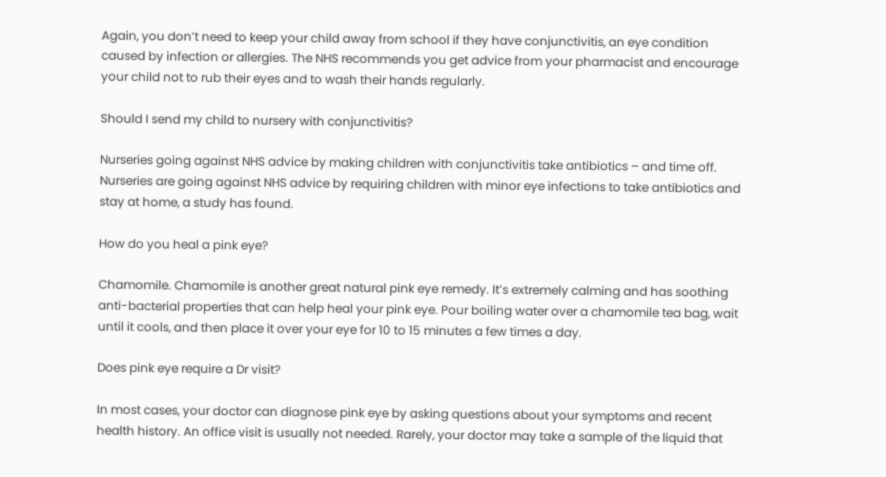Again, you don’t need to keep your child away from school if they have conjunctivitis, an eye condition caused by infection or allergies. The NHS recommends you get advice from your pharmacist and encourage your child not to rub their eyes and to wash their hands regularly.

Should I send my child to nursery with conjunctivitis?

Nurseries going against NHS advice by making children with conjunctivitis take antibiotics – and time off. Nurseries are going against NHS advice by requiring children with minor eye infections to take antibiotics and stay at home, a study has found.

How do you heal a pink eye?

Chamomile. Chamomile is another great natural pink eye remedy. It’s extremely calming and has soothing anti-bacterial properties that can help heal your pink eye. Pour boiling water over a chamomile tea bag, wait until it cools, and then place it over your eye for 10 to 15 minutes a few times a day.

Does pink eye require a Dr visit?

In most cases, your doctor can diagnose pink eye by asking questions about your symptoms and recent health history. An office visit is usually not needed. Rarely, your doctor may take a sample of the liquid that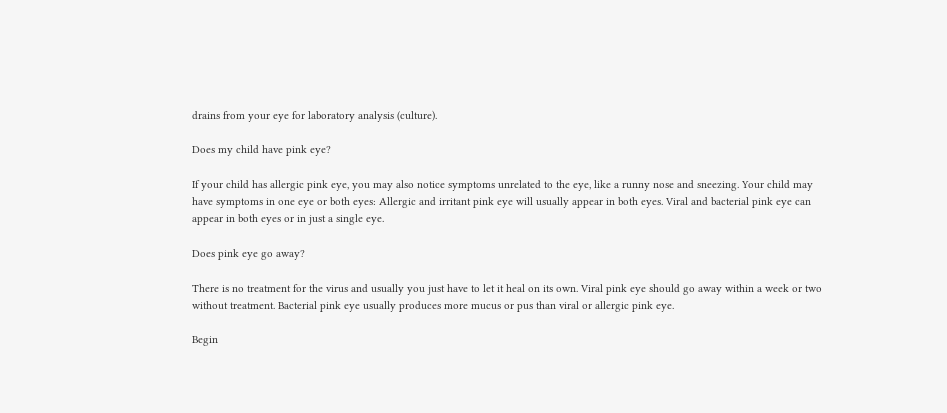drains from your eye for laboratory analysis (culture).

Does my child have pink eye?

If your child has allergic pink eye, you may also notice symptoms unrelated to the eye, like a runny nose and sneezing. Your child may have symptoms in one eye or both eyes: Allergic and irritant pink eye will usually appear in both eyes. Viral and bacterial pink eye can appear in both eyes or in just a single eye.

Does pink eye go away?

There is no treatment for the virus and usually you just have to let it heal on its own. Viral pink eye should go away within a week or two without treatment. Bacterial pink eye usually produces more mucus or pus than viral or allergic pink eye.

Begin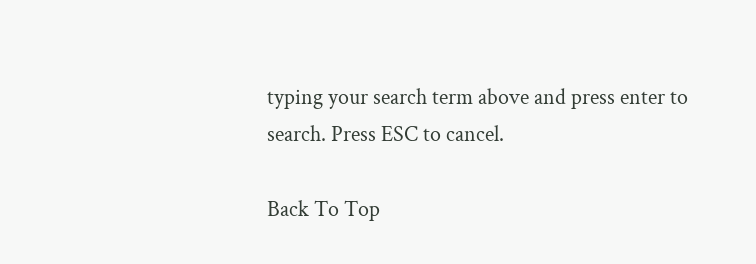typing your search term above and press enter to search. Press ESC to cancel.

Back To Top